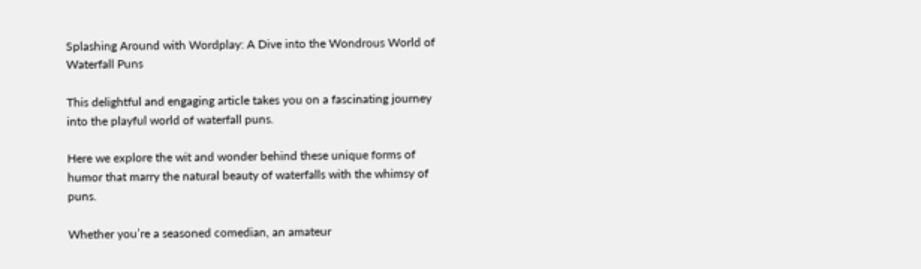Splashing Around with Wordplay: A Dive into the Wondrous World of Waterfall Puns

This delightful and engaging article takes you on a fascinating journey into the playful world of waterfall puns.

Here we explore the wit and wonder behind these unique forms of humor that marry the natural beauty of waterfalls with the whimsy of puns.

Whether you’re a seasoned comedian, an amateur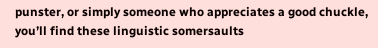punster, or simply someone who appreciates a good chuckle, you’ll find these linguistic somersaults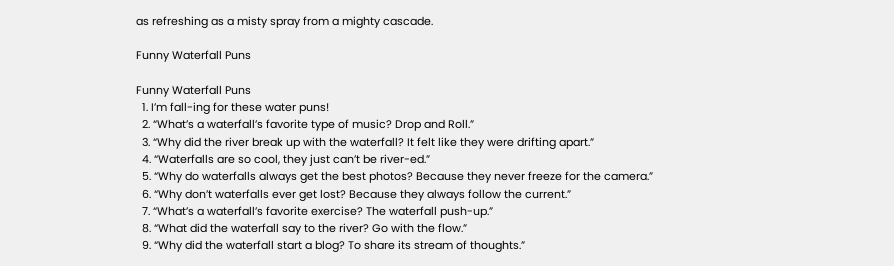as refreshing as a misty spray from a mighty cascade.

Funny Waterfall Puns

Funny Waterfall Puns
  1. I’m fall-ing for these water puns!
  2. “What’s a waterfall’s favorite type of music? Drop and Roll.”
  3. “Why did the river break up with the waterfall? It felt like they were drifting apart.”
  4. “Waterfalls are so cool, they just can’t be river-ed.”
  5. “Why do waterfalls always get the best photos? Because they never freeze for the camera.”
  6. “Why don’t waterfalls ever get lost? Because they always follow the current.”
  7. “What’s a waterfall’s favorite exercise? The waterfall push-up.”
  8. “What did the waterfall say to the river? Go with the flow.”
  9. “Why did the waterfall start a blog? To share its stream of thoughts.”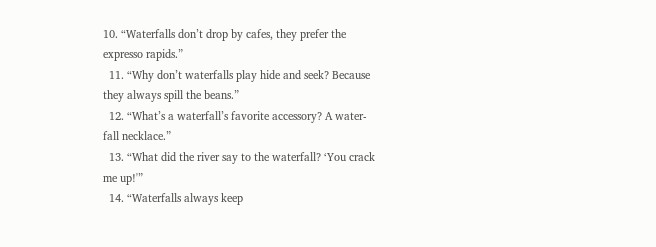10. “Waterfalls don’t drop by cafes, they prefer the expresso rapids.”
  11. “Why don’t waterfalls play hide and seek? Because they always spill the beans.”
  12. “What’s a waterfall’s favorite accessory? A water-fall necklace.”
  13. “What did the river say to the waterfall? ‘You crack me up!'”
  14. “Waterfalls always keep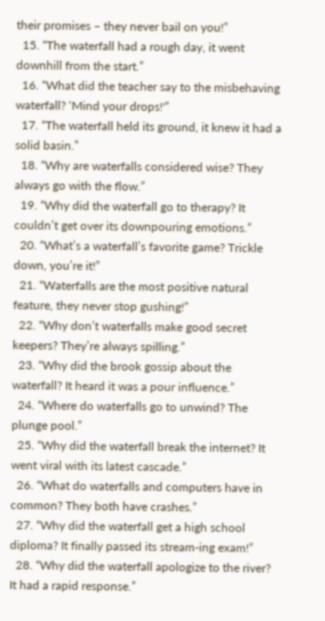their promises – they never bail on you!”
  15. “The waterfall had a rough day, it went downhill from the start.”
  16. “What did the teacher say to the misbehaving waterfall? ‘Mind your drops!'”
  17. “The waterfall held its ground, it knew it had a solid basin.”
  18. “Why are waterfalls considered wise? They always go with the flow.”
  19. “Why did the waterfall go to therapy? It couldn’t get over its downpouring emotions.”
  20. “What’s a waterfall’s favorite game? Trickle down, you’re it!”
  21. “Waterfalls are the most positive natural feature, they never stop gushing!”
  22. “Why don’t waterfalls make good secret keepers? They’re always spilling.”
  23. “Why did the brook gossip about the waterfall? It heard it was a pour influence.”
  24. “Where do waterfalls go to unwind? The plunge pool.”
  25. “Why did the waterfall break the internet? It went viral with its latest cascade.”
  26. “What do waterfalls and computers have in common? They both have crashes.”
  27. “Why did the waterfall get a high school diploma? It finally passed its stream-ing exam!”
  28. “Why did the waterfall apologize to the river? It had a rapid response.”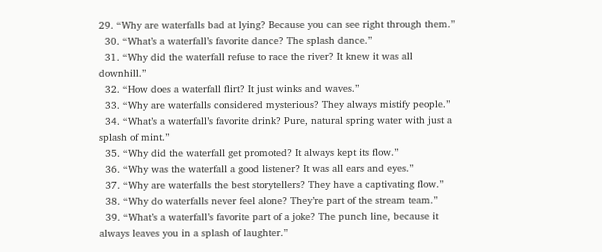29. “Why are waterfalls bad at lying? Because you can see right through them.”
  30. “What’s a waterfall’s favorite dance? The splash dance.”
  31. “Why did the waterfall refuse to race the river? It knew it was all downhill.”
  32. “How does a waterfall flirt? It just winks and waves.”
  33. “Why are waterfalls considered mysterious? They always mistify people.”
  34. “What’s a waterfall’s favorite drink? Pure, natural spring water with just a splash of mint.”
  35. “Why did the waterfall get promoted? It always kept its flow.”
  36. “Why was the waterfall a good listener? It was all ears and eyes.”
  37. “Why are waterfalls the best storytellers? They have a captivating flow.”
  38. “Why do waterfalls never feel alone? They’re part of the stream team.”
  39. “What’s a waterfall’s favorite part of a joke? The punch line, because it always leaves you in a splash of laughter.”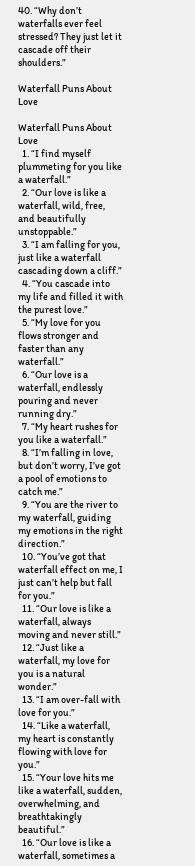40. “Why don’t waterfalls ever feel stressed? They just let it cascade off their shoulders.”

Waterfall Puns About Love

Waterfall Puns About Love
  1. “I find myself plummeting for you like a waterfall.”
  2. “Our love is like a waterfall, wild, free, and beautifully unstoppable.”
  3. “I am falling for you, just like a waterfall cascading down a cliff.”
  4. “You cascade into my life and filled it with the purest love.”
  5. “My love for you flows stronger and faster than any waterfall.”
  6. “Our love is a waterfall, endlessly pouring and never running dry.”
  7. “My heart rushes for you like a waterfall.”
  8. “I’m falling in love, but don’t worry, I’ve got a pool of emotions to catch me.”
  9. “You are the river to my waterfall, guiding my emotions in the right direction.”
  10. “You’ve got that waterfall effect on me, I just can’t help but fall for you.”
  11. “Our love is like a waterfall, always moving and never still.”
  12. “Just like a waterfall, my love for you is a natural wonder.”
  13. “I am over-fall with love for you.”
  14. “Like a waterfall, my heart is constantly flowing with love for you.”
  15. “Your love hits me like a waterfall, sudden, overwhelming, and breathtakingly beautiful.”
  16. “Our love is like a waterfall, sometimes a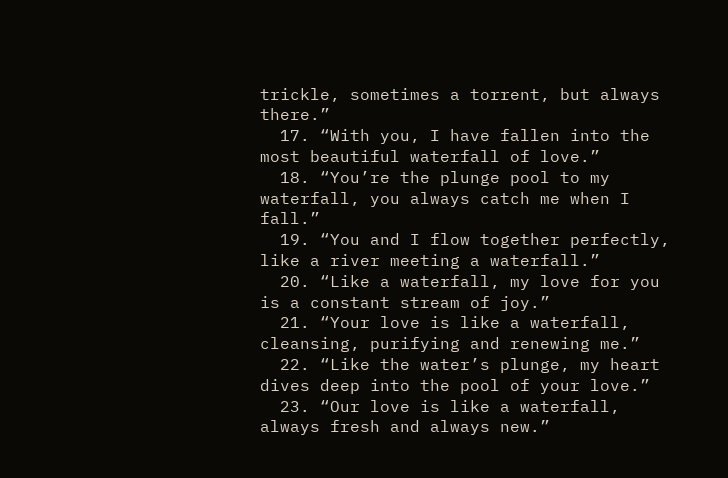trickle, sometimes a torrent, but always there.”
  17. “With you, I have fallen into the most beautiful waterfall of love.”
  18. “You’re the plunge pool to my waterfall, you always catch me when I fall.”
  19. “You and I flow together perfectly, like a river meeting a waterfall.”
  20. “Like a waterfall, my love for you is a constant stream of joy.”
  21. “Your love is like a waterfall, cleansing, purifying and renewing me.”
  22. “Like the water’s plunge, my heart dives deep into the pool of your love.”
  23. “Our love is like a waterfall, always fresh and always new.”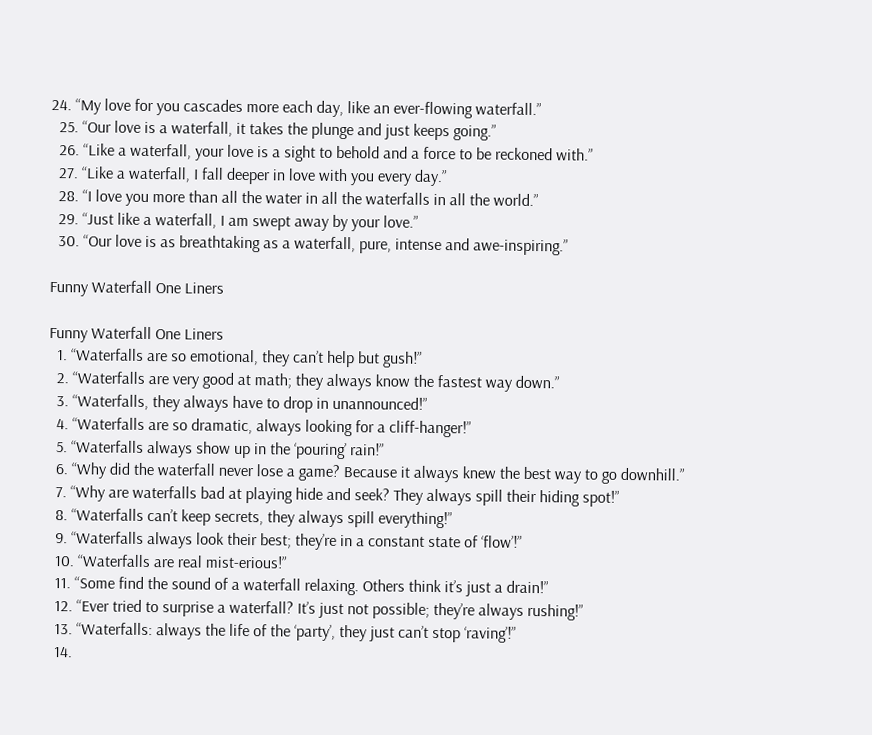24. “My love for you cascades more each day, like an ever-flowing waterfall.”
  25. “Our love is a waterfall, it takes the plunge and just keeps going.”
  26. “Like a waterfall, your love is a sight to behold and a force to be reckoned with.”
  27. “Like a waterfall, I fall deeper in love with you every day.”
  28. “I love you more than all the water in all the waterfalls in all the world.”
  29. “Just like a waterfall, I am swept away by your love.”
  30. “Our love is as breathtaking as a waterfall, pure, intense and awe-inspiring.”

Funny Waterfall One Liners

Funny Waterfall One Liners
  1. “Waterfalls are so emotional, they can’t help but gush!”
  2. “Waterfalls are very good at math; they always know the fastest way down.”
  3. “Waterfalls, they always have to drop in unannounced!”
  4. “Waterfalls are so dramatic, always looking for a cliff-hanger!”
  5. “Waterfalls always show up in the ‘pouring’ rain!”
  6. “Why did the waterfall never lose a game? Because it always knew the best way to go downhill.”
  7. “Why are waterfalls bad at playing hide and seek? They always spill their hiding spot!”
  8. “Waterfalls can’t keep secrets, they always spill everything!”
  9. “Waterfalls always look their best; they’re in a constant state of ‘flow’!”
  10. “Waterfalls are real mist-erious!”
  11. “Some find the sound of a waterfall relaxing. Others think it’s just a drain!”
  12. “Ever tried to surprise a waterfall? It’s just not possible; they’re always rushing!”
  13. “Waterfalls: always the life of the ‘party’, they just can’t stop ‘raving’!”
  14.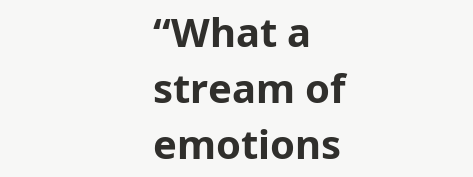“What a stream of emotions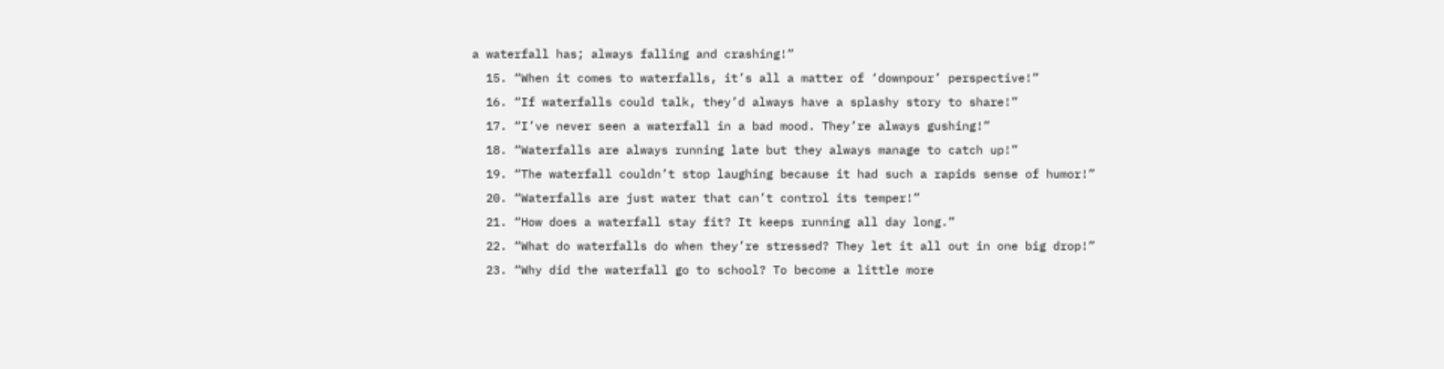a waterfall has; always falling and crashing!”
  15. “When it comes to waterfalls, it’s all a matter of ‘downpour’ perspective!”
  16. “If waterfalls could talk, they’d always have a splashy story to share!”
  17. “I’ve never seen a waterfall in a bad mood. They’re always gushing!”
  18. “Waterfalls are always running late but they always manage to catch up!”
  19. “The waterfall couldn’t stop laughing because it had such a rapids sense of humor!”
  20. “Waterfalls are just water that can’t control its temper!”
  21. “How does a waterfall stay fit? It keeps running all day long.”
  22. “What do waterfalls do when they’re stressed? They let it all out in one big drop!”
  23. “Why did the waterfall go to school? To become a little more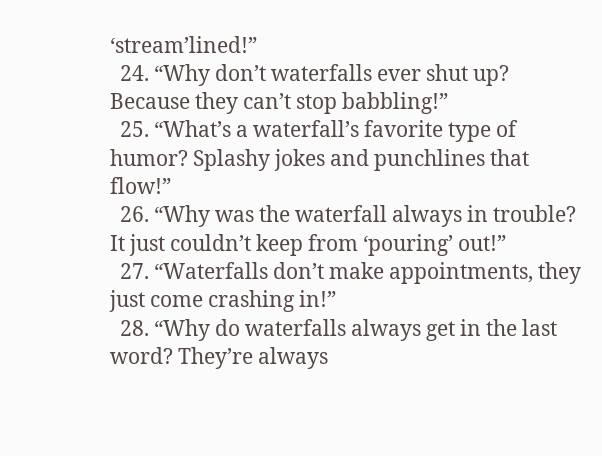‘stream’lined!”
  24. “Why don’t waterfalls ever shut up? Because they can’t stop babbling!”
  25. “What’s a waterfall’s favorite type of humor? Splashy jokes and punchlines that flow!”
  26. “Why was the waterfall always in trouble? It just couldn’t keep from ‘pouring’ out!”
  27. “Waterfalls don’t make appointments, they just come crashing in!”
  28. “Why do waterfalls always get in the last word? They’re always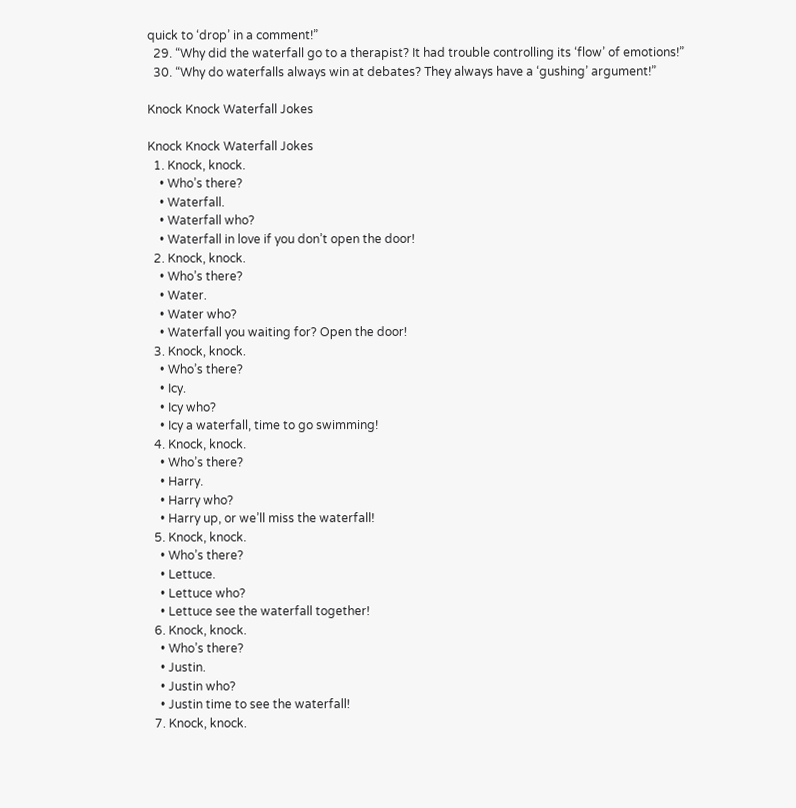quick to ‘drop’ in a comment!”
  29. “Why did the waterfall go to a therapist? It had trouble controlling its ‘flow’ of emotions!”
  30. “Why do waterfalls always win at debates? They always have a ‘gushing’ argument!”

Knock Knock Waterfall Jokes

Knock Knock Waterfall Jokes
  1. Knock, knock.
    • Who’s there?
    • Waterfall.
    • Waterfall who?
    • Waterfall in love if you don’t open the door!
  2. Knock, knock.
    • Who’s there?
    • Water.
    • Water who?
    • Waterfall you waiting for? Open the door!
  3. Knock, knock.
    • Who’s there?
    • Icy.
    • Icy who?
    • Icy a waterfall, time to go swimming!
  4. Knock, knock.
    • Who’s there?
    • Harry.
    • Harry who?
    • Harry up, or we’ll miss the waterfall!
  5. Knock, knock.
    • Who’s there?
    • Lettuce.
    • Lettuce who?
    • Lettuce see the waterfall together!
  6. Knock, knock.
    • Who’s there?
    • Justin.
    • Justin who?
    • Justin time to see the waterfall!
  7. Knock, knock.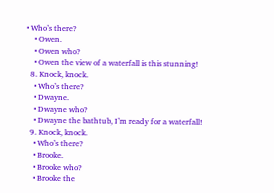• Who’s there?
    • Owen.
    • Owen who?
    • Owen the view of a waterfall is this stunning!
  8. Knock, knock.
    • Who’s there?
    • Dwayne.
    • Dwayne who?
    • Dwayne the bathtub, I’m ready for a waterfall!
  9. Knock, knock.
    • Who’s there?
    • Brooke.
    • Brooke who?
    • Brooke the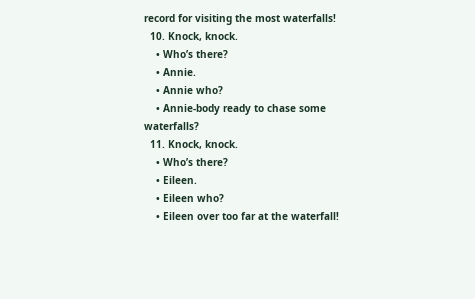record for visiting the most waterfalls!
  10. Knock, knock.
    • Who’s there?
    • Annie.
    • Annie who?
    • Annie-body ready to chase some waterfalls?
  11. Knock, knock.
    • Who’s there?
    • Eileen.
    • Eileen who?
    • Eileen over too far at the waterfall!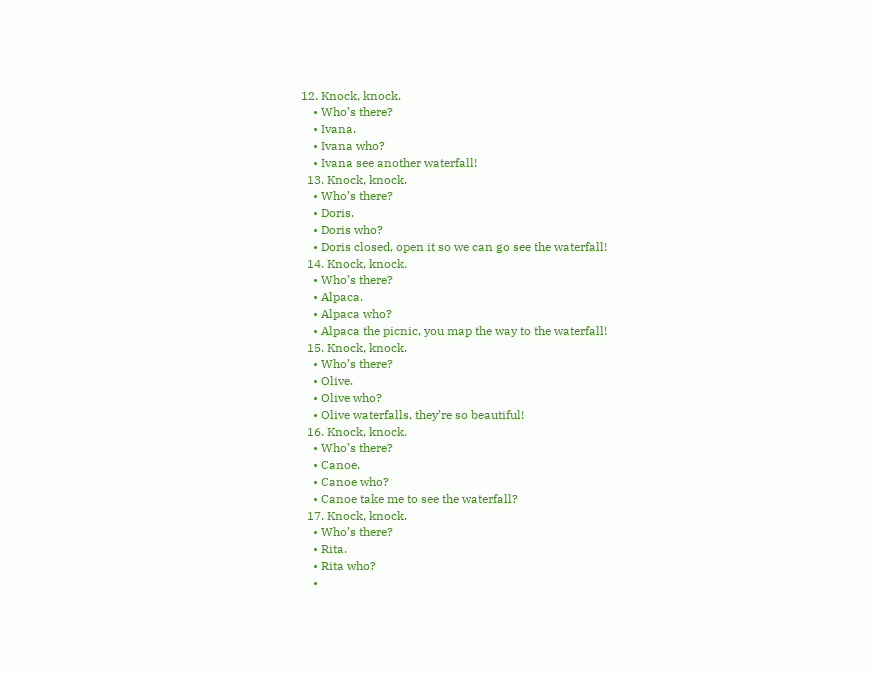12. Knock, knock.
    • Who’s there?
    • Ivana.
    • Ivana who?
    • Ivana see another waterfall!
  13. Knock, knock.
    • Who’s there?
    • Doris.
    • Doris who?
    • Doris closed, open it so we can go see the waterfall!
  14. Knock, knock.
    • Who’s there?
    • Alpaca.
    • Alpaca who?
    • Alpaca the picnic, you map the way to the waterfall!
  15. Knock, knock.
    • Who’s there?
    • Olive.
    • Olive who?
    • Olive waterfalls, they’re so beautiful!
  16. Knock, knock.
    • Who’s there?
    • Canoe.
    • Canoe who?
    • Canoe take me to see the waterfall?
  17. Knock, knock.
    • Who’s there?
    • Rita.
    • Rita who?
    •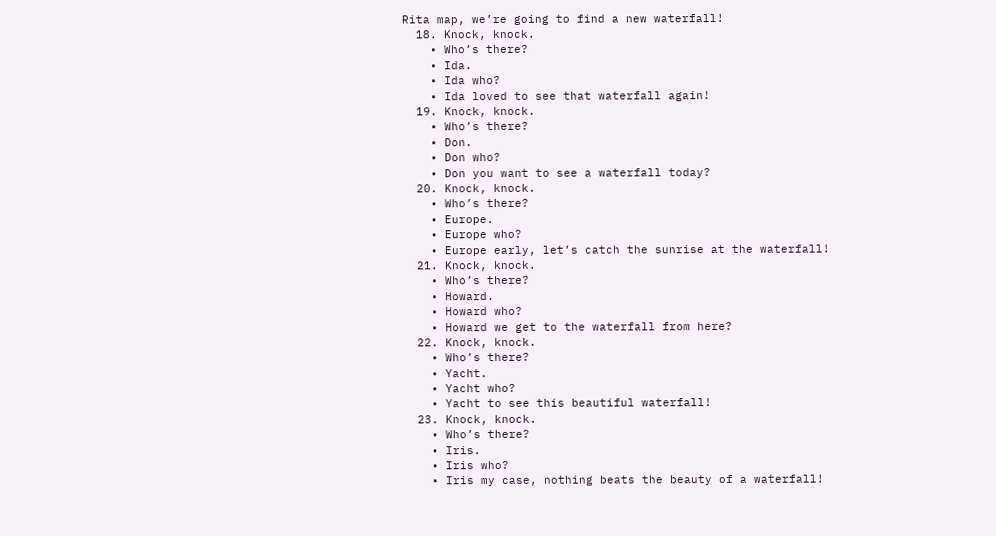Rita map, we’re going to find a new waterfall!
  18. Knock, knock.
    • Who’s there?
    • Ida.
    • Ida who?
    • Ida loved to see that waterfall again!
  19. Knock, knock.
    • Who’s there?
    • Don.
    • Don who?
    • Don you want to see a waterfall today?
  20. Knock, knock.
    • Who’s there?
    • Europe.
    • Europe who?
    • Europe early, let’s catch the sunrise at the waterfall!
  21. Knock, knock.
    • Who’s there?
    • Howard.
    • Howard who?
    • Howard we get to the waterfall from here?
  22. Knock, knock.
    • Who’s there?
    • Yacht.
    • Yacht who?
    • Yacht to see this beautiful waterfall!
  23. Knock, knock.
    • Who’s there?
    • Iris.
    • Iris who?
    • Iris my case, nothing beats the beauty of a waterfall!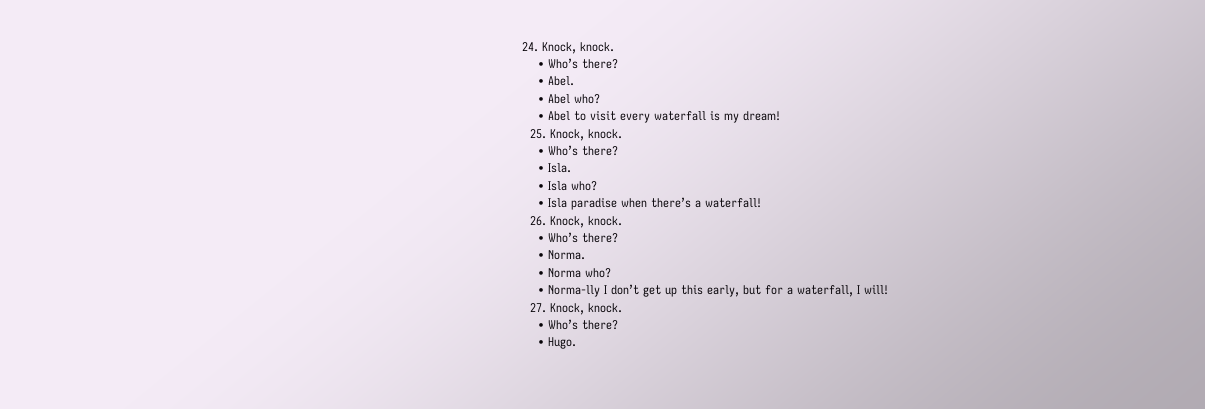24. Knock, knock.
    • Who’s there?
    • Abel.
    • Abel who?
    • Abel to visit every waterfall is my dream!
  25. Knock, knock.
    • Who’s there?
    • Isla.
    • Isla who?
    • Isla paradise when there’s a waterfall!
  26. Knock, knock.
    • Who’s there?
    • Norma.
    • Norma who?
    • Norma-lly I don’t get up this early, but for a waterfall, I will!
  27. Knock, knock.
    • Who’s there?
    • Hugo.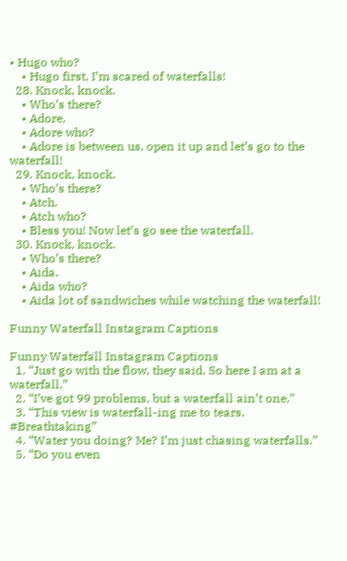• Hugo who?
    • Hugo first, I’m scared of waterfalls!
  28. Knock, knock.
    • Who’s there?
    • Adore.
    • Adore who?
    • Adore is between us, open it up and let’s go to the waterfall!
  29. Knock, knock.
    • Who’s there?
    • Atch.
    • Atch who?
    • Bless you! Now let’s go see the waterfall.
  30. Knock, knock.
    • Who’s there?
    • Aida.
    • Aida who?
    • Aida lot of sandwiches while watching the waterfall!

Funny Waterfall Instagram Captions

Funny Waterfall Instagram Captions
  1. “Just go with the flow, they said. So here I am at a waterfall.”
  2. “I’ve got 99 problems, but a waterfall ain’t one.”
  3. “This view is waterfall-ing me to tears. #Breathtaking”
  4. “Water you doing? Me? I’m just chasing waterfalls.”
  5. “Do you even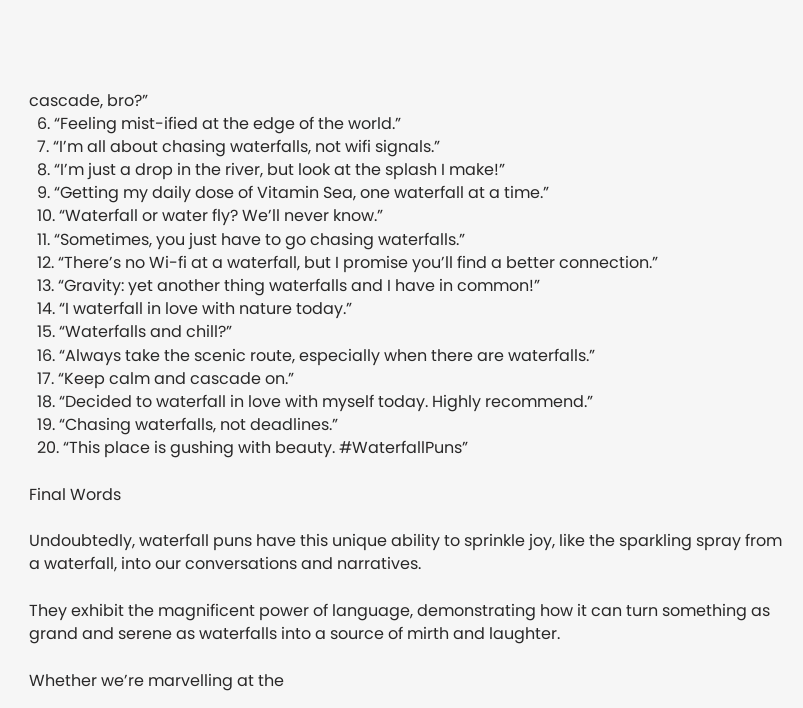cascade, bro?”
  6. “Feeling mist-ified at the edge of the world.”
  7. “I’m all about chasing waterfalls, not wifi signals.”
  8. “I’m just a drop in the river, but look at the splash I make!”
  9. “Getting my daily dose of Vitamin Sea, one waterfall at a time.”
  10. “Waterfall or water fly? We’ll never know.”
  11. “Sometimes, you just have to go chasing waterfalls.”
  12. “There’s no Wi-fi at a waterfall, but I promise you’ll find a better connection.”
  13. “Gravity: yet another thing waterfalls and I have in common!”
  14. “I waterfall in love with nature today.”
  15. “Waterfalls and chill?”
  16. “Always take the scenic route, especially when there are waterfalls.”
  17. “Keep calm and cascade on.”
  18. “Decided to waterfall in love with myself today. Highly recommend.”
  19. “Chasing waterfalls, not deadlines.”
  20. “This place is gushing with beauty. #WaterfallPuns”

Final Words

Undoubtedly, waterfall puns have this unique ability to sprinkle joy, like the sparkling spray from a waterfall, into our conversations and narratives.

They exhibit the magnificent power of language, demonstrating how it can turn something as grand and serene as waterfalls into a source of mirth and laughter.

Whether we’re marvelling at the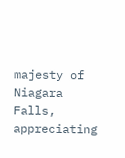majesty of Niagara Falls, appreciating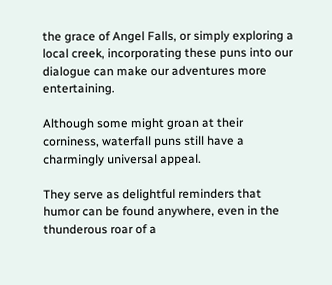the grace of Angel Falls, or simply exploring a local creek, incorporating these puns into our dialogue can make our adventures more entertaining.

Although some might groan at their corniness, waterfall puns still have a charmingly universal appeal.

They serve as delightful reminders that humor can be found anywhere, even in the thunderous roar of a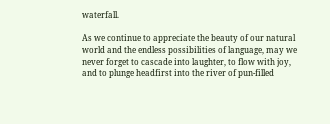waterfall.

As we continue to appreciate the beauty of our natural world and the endless possibilities of language, may we never forget to cascade into laughter, to flow with joy, and to plunge headfirst into the river of pun-filled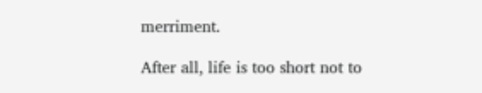merriment.

After all, life is too short not to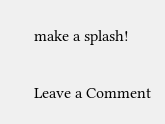make a splash!

Leave a Comment